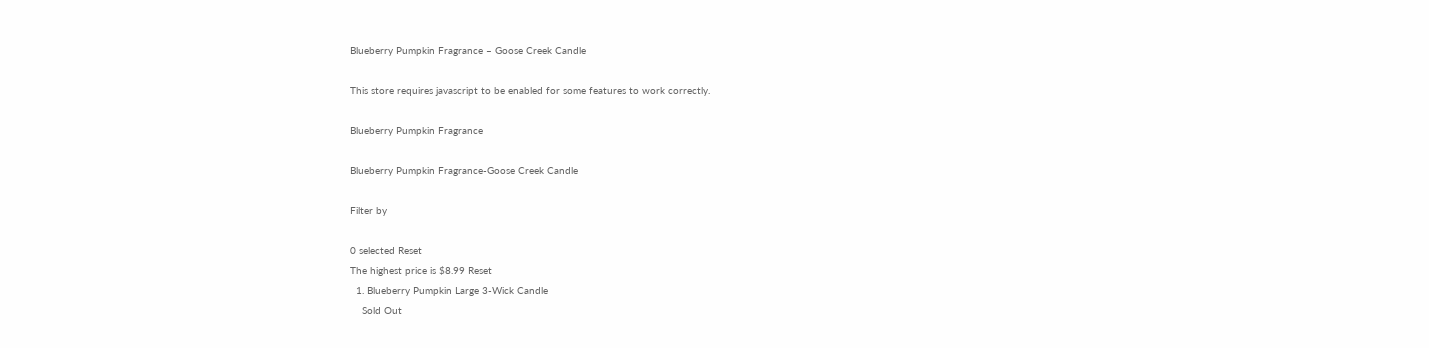Blueberry Pumpkin Fragrance – Goose Creek Candle

This store requires javascript to be enabled for some features to work correctly.

Blueberry Pumpkin Fragrance

Blueberry Pumpkin Fragrance-Goose Creek Candle

Filter by

0 selected Reset
The highest price is $8.99 Reset
  1. Blueberry Pumpkin Large 3-Wick Candle
    Sold Out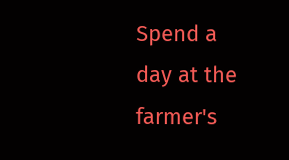Spend a day at the farmer's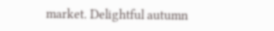market. Delightful autumn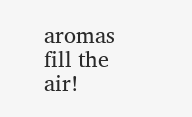aromas fill the air!